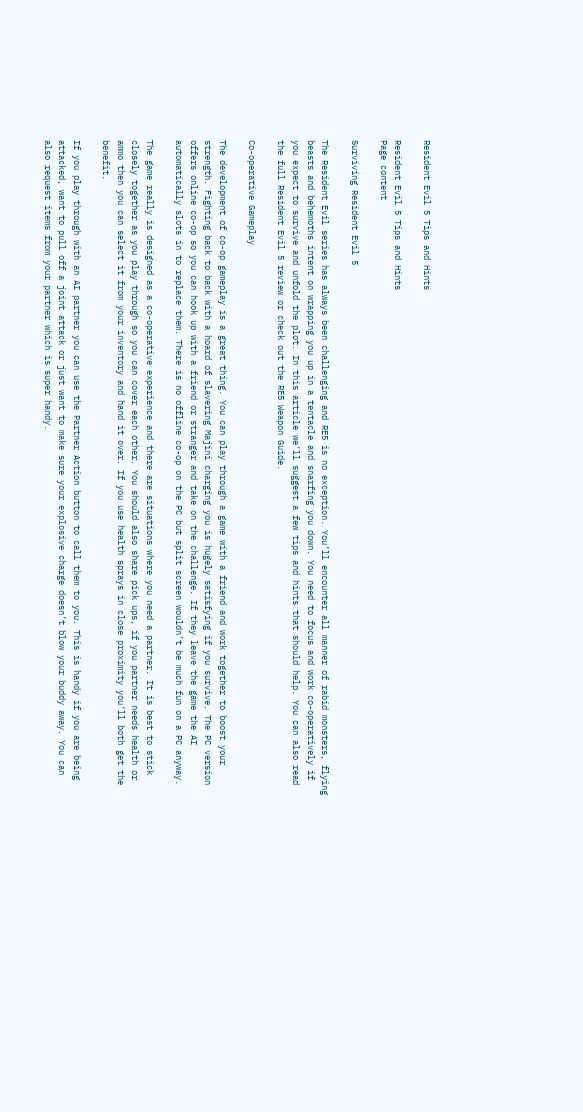Resident Evil 5 Tips and Hints

Resident Evil 5 Tips and Hints
Page content

Surviving Resident Evil 5

The Resident Evil series has always been challenging and RE5 is no exception. You’ll encounter all manner of rabid monsters, flying beasts and behemoths intent on wrapping you up in a tentacle and snarfing you down. You need to focus and work co-operatively if you expect to survive and unfold the plot. In this article we’ll suggest a few tips and hints that should help. You can also read the full Resident Evil 5 review or check out the RE5 Weapon Guide.

Co-operative Gameplay

The development of co-op gameplay is a great thing. You can play through a game with a friend and work together to boost your strength. Fighting back to back with a hoard of slavering Majini charging you is hugely satisfying if you survive. The PC version offers online co-op so you can hook up with a friend or stranger and take on the challenge. If they leave the game the AI automatically slots in to replace them. There is no offline co-op on the PC but split screen wouldn’t be much fun on a PC anyway.

The game really is designed as a co-operative experience and there are situations where you need a partner. It is best to stick closely together as you play through so you can cover each other. You should also share pick ups, if you partner needs health or ammo then you can select it from your inventory and hand it over. If you use health sprays in close proximity you’ll both get the benefit.

If you play through with an AI partner you can use the Partner Action button to call them to you. This is handy if you are being attacked, want to pull off a joint attack or just want to make sure your explosive charge doesn’t blow your buddy away. You can also request items from your partner which is super handy.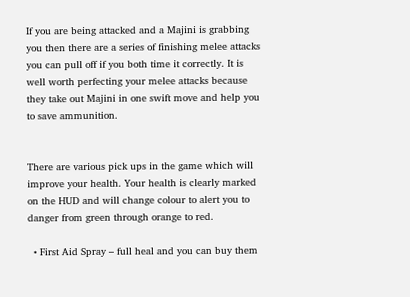If you are being attacked and a Majini is grabbing you then there are a series of finishing melee attacks you can pull off if you both time it correctly. It is well worth perfecting your melee attacks because they take out Majini in one swift move and help you to save ammunition.


There are various pick ups in the game which will improve your health. Your health is clearly marked on the HUD and will change colour to alert you to danger from green through orange to red.

  • First Aid Spray – full heal and you can buy them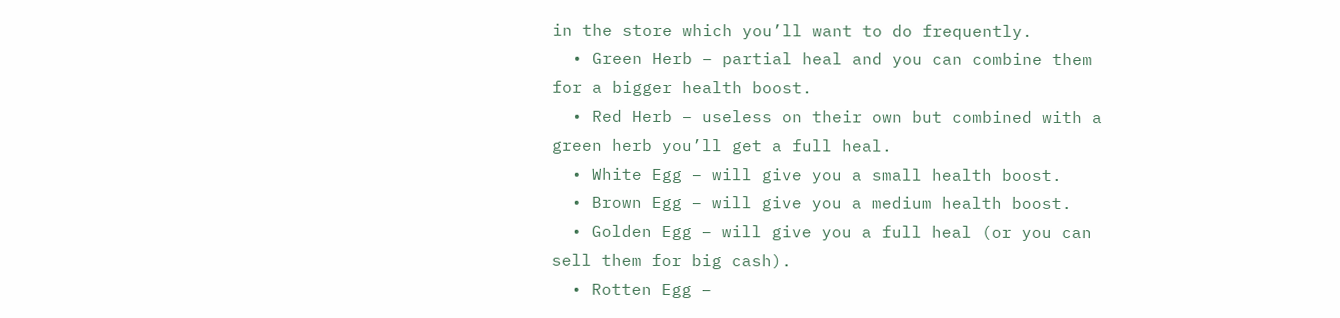in the store which you’ll want to do frequently.
  • Green Herb – partial heal and you can combine them for a bigger health boost.
  • Red Herb – useless on their own but combined with a green herb you’ll get a full heal.
  • White Egg – will give you a small health boost.
  • Brown Egg – will give you a medium health boost.
  • Golden Egg – will give you a full heal (or you can sell them for big cash).
  • Rotten Egg –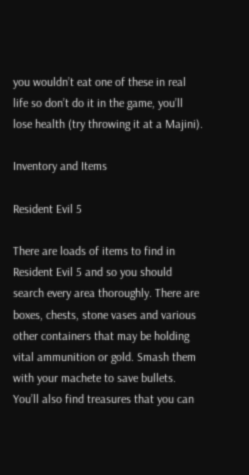you wouldn’t eat one of these in real life so don’t do it in the game, you’ll lose health (try throwing it at a Majini).

Inventory and Items

Resident Evil 5

There are loads of items to find in Resident Evil 5 and so you should search every area thoroughly. There are boxes, chests, stone vases and various other containers that may be holding vital ammunition or gold. Smash them with your machete to save bullets. You’ll also find treasures that you can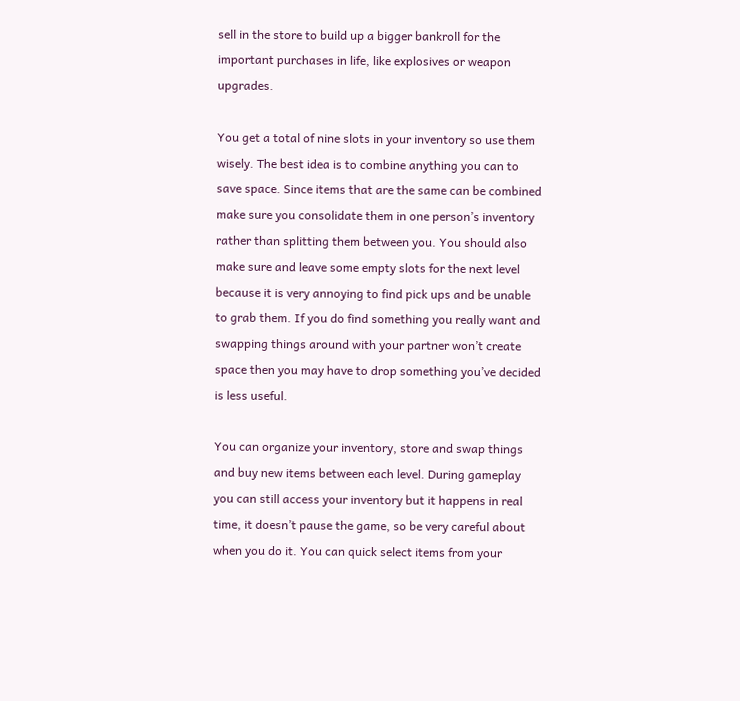sell in the store to build up a bigger bankroll for the important purchases in life, like explosives or weapon upgrades.

You get a total of nine slots in your inventory so use them wisely. The best idea is to combine anything you can to save space. Since items that are the same can be combined make sure you consolidate them in one person’s inventory rather than splitting them between you. You should also make sure and leave some empty slots for the next level because it is very annoying to find pick ups and be unable to grab them. If you do find something you really want and swapping things around with your partner won’t create space then you may have to drop something you’ve decided is less useful.

You can organize your inventory, store and swap things and buy new items between each level. During gameplay you can still access your inventory but it happens in real time, it doesn’t pause the game, so be very careful about when you do it. You can quick select items from your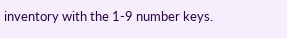inventory with the 1-9 number keys.